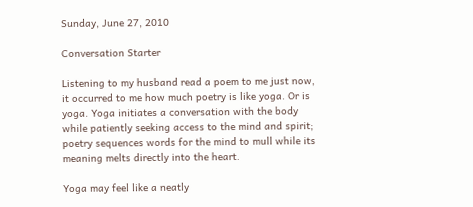Sunday, June 27, 2010

Conversation Starter

Listening to my husband read a poem to me just now, it occurred to me how much poetry is like yoga. Or is yoga. Yoga initiates a conversation with the body while patiently seeking access to the mind and spirit; poetry sequences words for the mind to mull while its meaning melts directly into the heart.

Yoga may feel like a neatly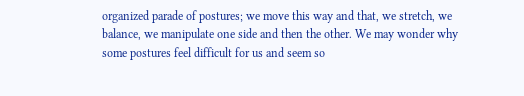organized parade of postures; we move this way and that, we stretch, we balance, we manipulate one side and then the other. We may wonder why some postures feel difficult for us and seem so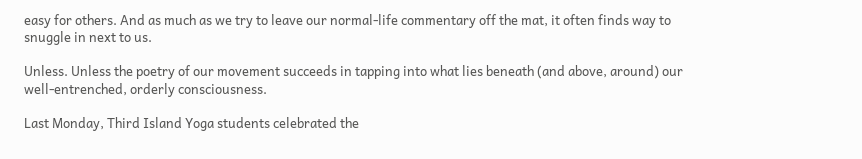easy for others. And as much as we try to leave our normal-life commentary off the mat, it often finds way to snuggle in next to us.

Unless. Unless the poetry of our movement succeeds in tapping into what lies beneath (and above, around) our well-entrenched, orderly consciousness.

Last Monday, Third Island Yoga students celebrated the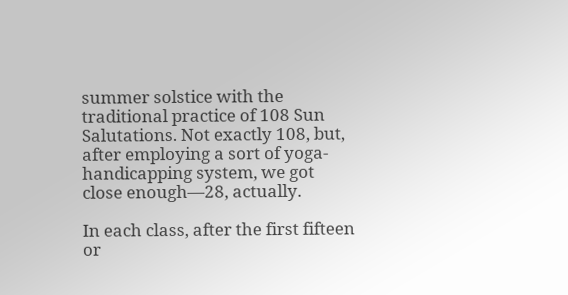summer solstice with the traditional practice of 108 Sun Salutations. Not exactly 108, but, after employing a sort of yoga-handicapping system, we got close enough—28, actually.

In each class, after the first fifteen or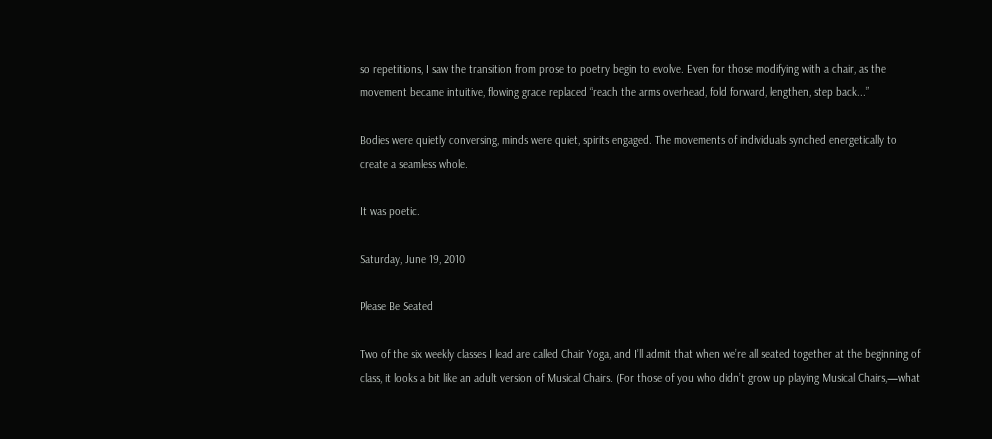so repetitions, I saw the transition from prose to poetry begin to evolve. Even for those modifying with a chair, as the movement became intuitive, flowing grace replaced “reach the arms overhead, fold forward, lengthen, step back...”

Bodies were quietly conversing, minds were quiet, spirits engaged. The movements of individuals synched energetically to create a seamless whole.

It was poetic.

Saturday, June 19, 2010

Please Be Seated

Two of the six weekly classes I lead are called Chair Yoga, and I’ll admit that when we’re all seated together at the beginning of class, it looks a bit like an adult version of Musical Chairs. (For those of you who didn’t grow up playing Musical Chairs,—what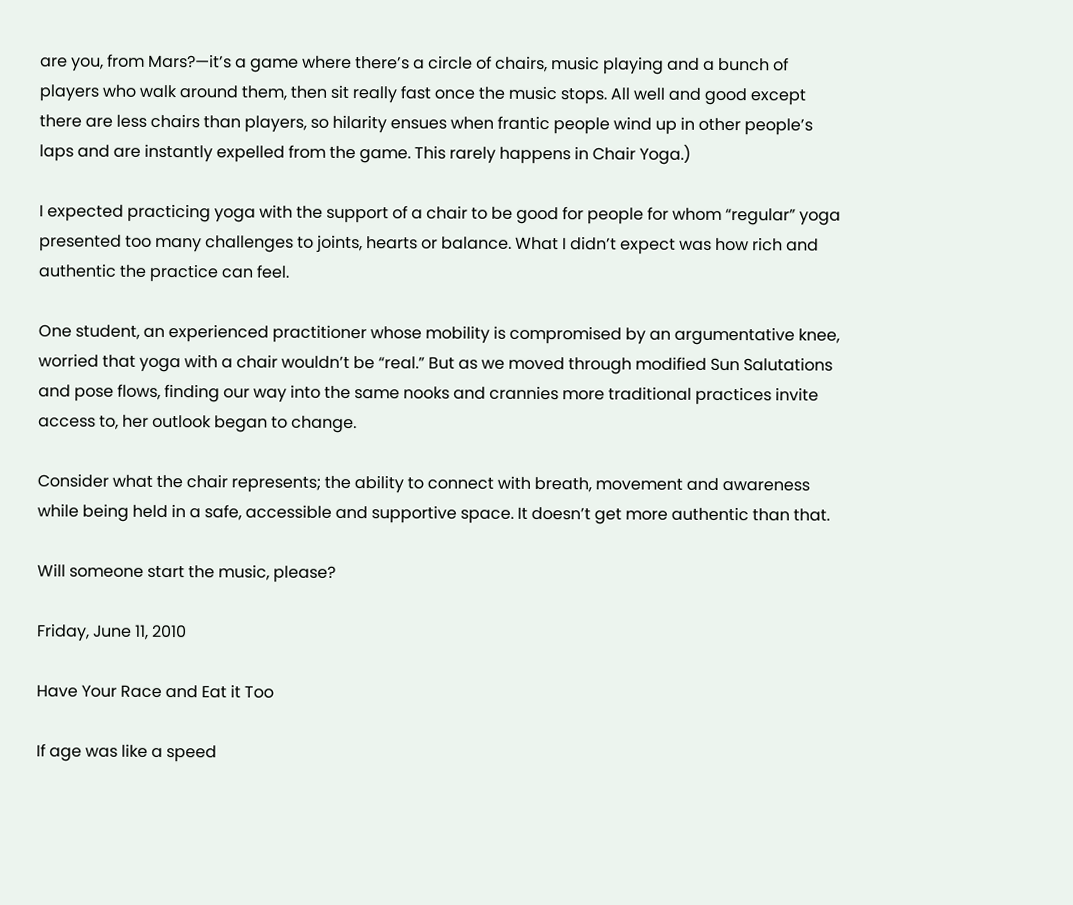are you, from Mars?—it’s a game where there’s a circle of chairs, music playing and a bunch of players who walk around them, then sit really fast once the music stops. All well and good except there are less chairs than players, so hilarity ensues when frantic people wind up in other people’s laps and are instantly expelled from the game. This rarely happens in Chair Yoga.)

I expected practicing yoga with the support of a chair to be good for people for whom “regular” yoga presented too many challenges to joints, hearts or balance. What I didn’t expect was how rich and authentic the practice can feel.

One student, an experienced practitioner whose mobility is compromised by an argumentative knee, worried that yoga with a chair wouldn’t be “real.” But as we moved through modified Sun Salutations and pose flows, finding our way into the same nooks and crannies more traditional practices invite access to, her outlook began to change.

Consider what the chair represents; the ability to connect with breath, movement and awareness while being held in a safe, accessible and supportive space. It doesn’t get more authentic than that.

Will someone start the music, please?

Friday, June 11, 2010

Have Your Race and Eat it Too

If age was like a speed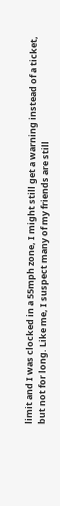limit and I was clocked in a 55mph zone, I might still get a warning instead of a ticket, but not for long. Like me, I suspect many of my friends are still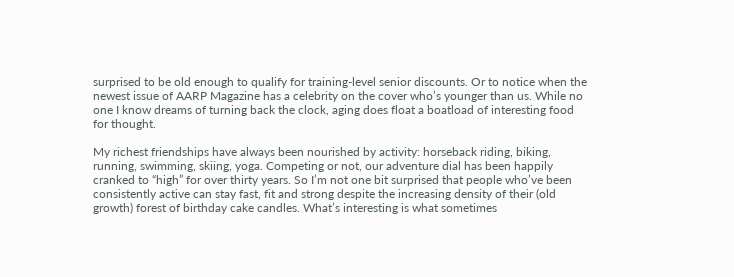surprised to be old enough to qualify for training-level senior discounts. Or to notice when the newest issue of AARP Magazine has a celebrity on the cover who’s younger than us. While no one I know dreams of turning back the clock, aging does float a boatload of interesting food for thought.

My richest friendships have always been nourished by activity: horseback riding, biking, running, swimming, skiing, yoga. Competing or not, our adventure dial has been happily cranked to “high” for over thirty years. So I’m not one bit surprised that people who’ve been consistently active can stay fast, fit and strong despite the increasing density of their (old growth) forest of birthday cake candles. What’s interesting is what sometimes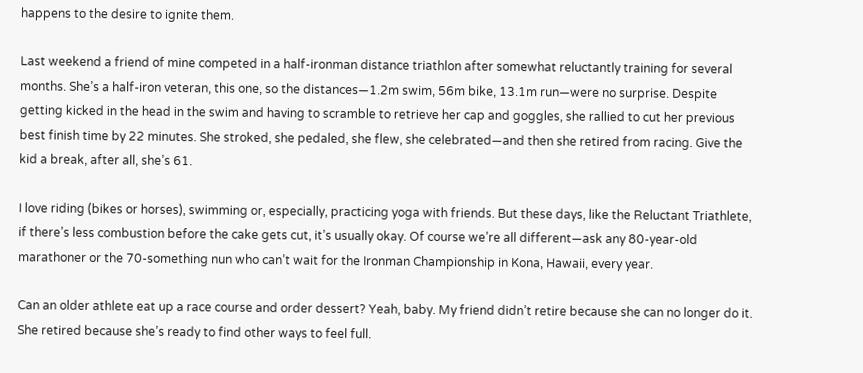happens to the desire to ignite them.

Last weekend a friend of mine competed in a half-ironman distance triathlon after somewhat reluctantly training for several months. She’s a half-iron veteran, this one, so the distances—1.2m swim, 56m bike, 13.1m run—were no surprise. Despite getting kicked in the head in the swim and having to scramble to retrieve her cap and goggles, she rallied to cut her previous best finish time by 22 minutes. She stroked, she pedaled, she flew, she celebrated—and then she retired from racing. Give the kid a break, after all, she’s 61.

I love riding (bikes or horses), swimming or, especially, practicing yoga with friends. But these days, like the Reluctant Triathlete, if there’s less combustion before the cake gets cut, it’s usually okay. Of course we’re all different—ask any 80-year-old marathoner or the 70-something nun who can’t wait for the Ironman Championship in Kona, Hawaii, every year.

Can an older athlete eat up a race course and order dessert? Yeah, baby. My friend didn’t retire because she can no longer do it. She retired because she’s ready to find other ways to feel full.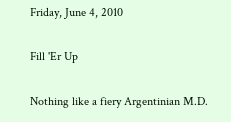Friday, June 4, 2010

Fill 'Er Up

Nothing like a fiery Argentinian M.D.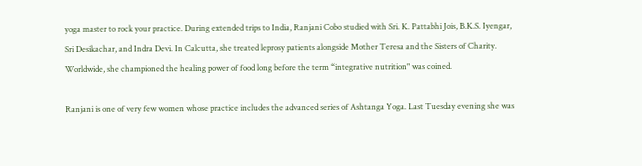yoga master to rock your practice. During extended trips to India, Ranjani Cobo studied with Sri. K. Pattabhi Jois, B.K.S. Iyengar, Sri Desikachar, and Indra Devi. In Calcutta, she treated leprosy patients alongside Mother Teresa and the Sisters of Charity. Worldwide, she championed the healing power of food long before the term “integrative nutrition" was coined.

Ranjani is one of very few women whose practice includes the advanced series of Ashtanga Yoga. Last Tuesday evening she was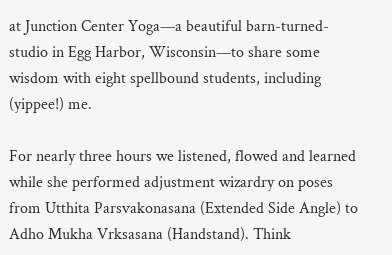at Junction Center Yoga—a beautiful barn-turned-studio in Egg Harbor, Wisconsin—to share some wisdom with eight spellbound students, including (yippee!) me.

For nearly three hours we listened, flowed and learned while she performed adjustment wizardry on poses from Utthita Parsvakonasana (Extended Side Angle) to Adho Mukha Vrksasana (Handstand). Think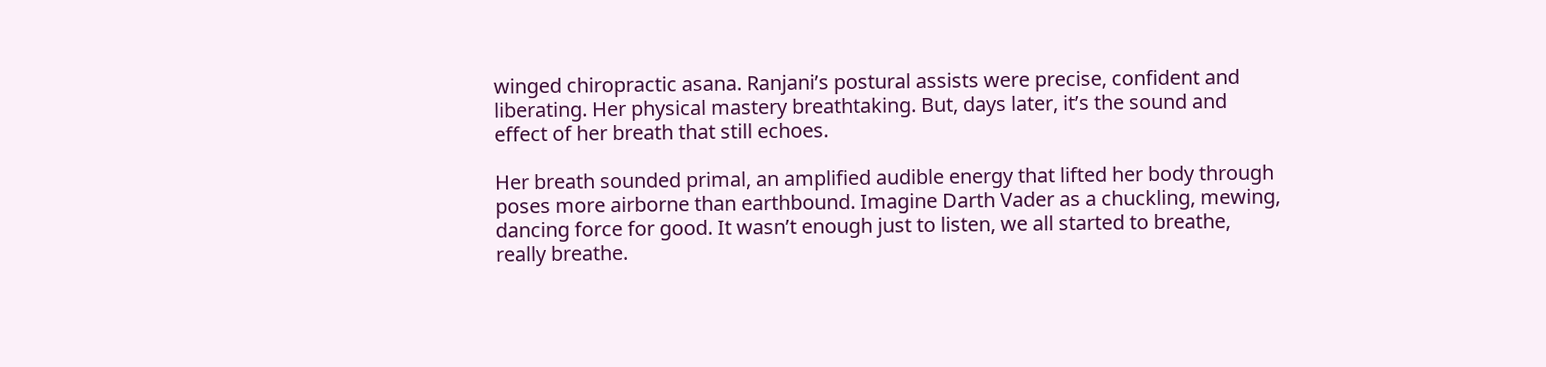winged chiropractic asana. Ranjani’s postural assists were precise, confident and liberating. Her physical mastery breathtaking. But, days later, it’s the sound and effect of her breath that still echoes.

Her breath sounded primal, an amplified audible energy that lifted her body through poses more airborne than earthbound. Imagine Darth Vader as a chuckling, mewing, dancing force for good. It wasn’t enough just to listen, we all started to breathe, really breathe.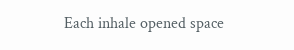Each inhale opened space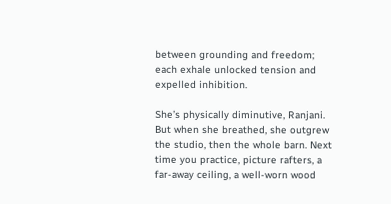between grounding and freedom; each exhale unlocked tension and expelled inhibition.

She’s physically diminutive, Ranjani. But when she breathed, she outgrew the studio, then the whole barn. Next time you practice, picture rafters, a far-away ceiling, a well-worn wood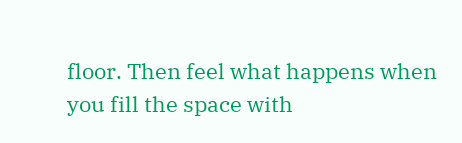floor. Then feel what happens when you fill the space with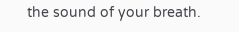the sound of your breath.